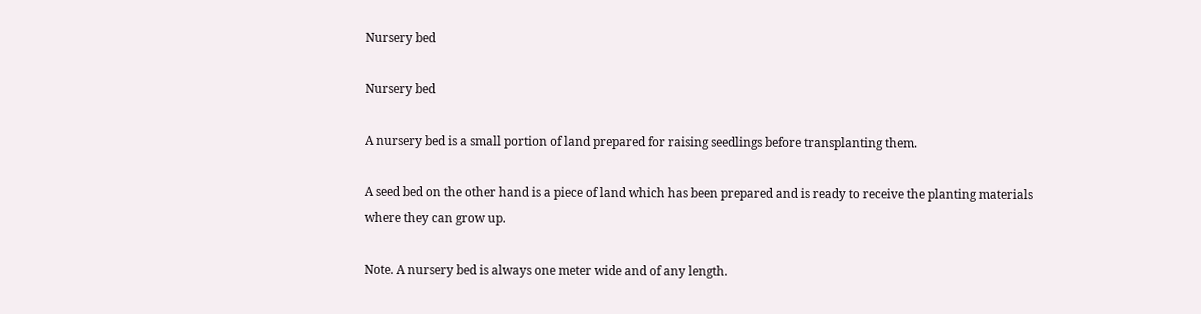Nursery bed

Nursery bed

A nursery bed is a small portion of land prepared for raising seedlings before transplanting them.

A seed bed on the other hand is a piece of land which has been prepared and is ready to receive the planting materials where they can grow up.

Note. A nursery bed is always one meter wide and of any length.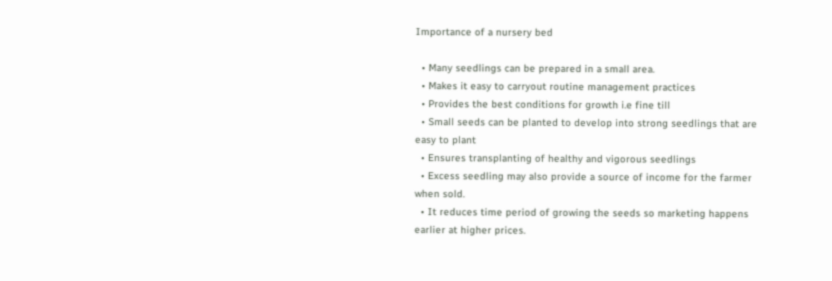Importance of a nursery bed

  • Many seedlings can be prepared in a small area.
  • Makes it easy to carryout routine management practices
  • Provides the best conditions for growth i.e fine till
  • Small seeds can be planted to develop into strong seedlings that are easy to plant
  • Ensures transplanting of healthy and vigorous seedlings
  • Excess seedling may also provide a source of income for the farmer when sold.
  • It reduces time period of growing the seeds so marketing happens earlier at higher prices.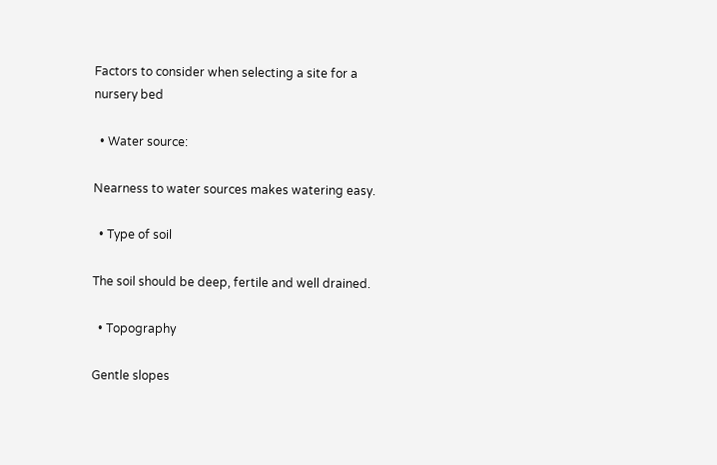Factors to consider when selecting a site for a nursery bed

  • Water source:

Nearness to water sources makes watering easy.

  • Type of soil

The soil should be deep, fertile and well drained.

  • Topography

Gentle slopes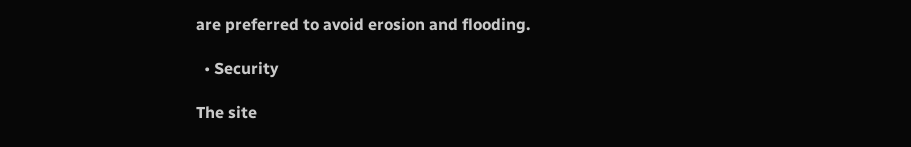are preferred to avoid erosion and flooding.

  • Security

The site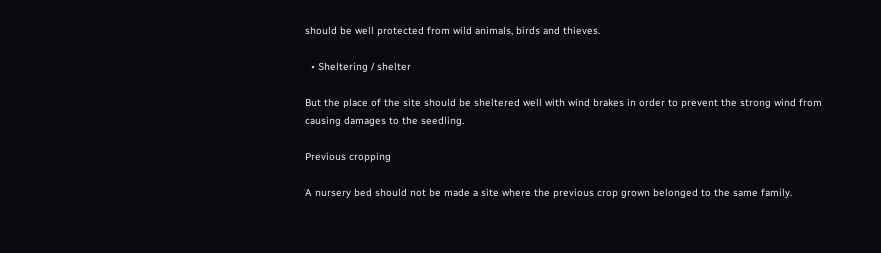should be well protected from wild animals, birds and thieves.

  • Sheltering / shelter

But the place of the site should be sheltered well with wind brakes in order to prevent the strong wind from causing damages to the seedling.

Previous cropping

A nursery bed should not be made a site where the previous crop grown belonged to the same family.